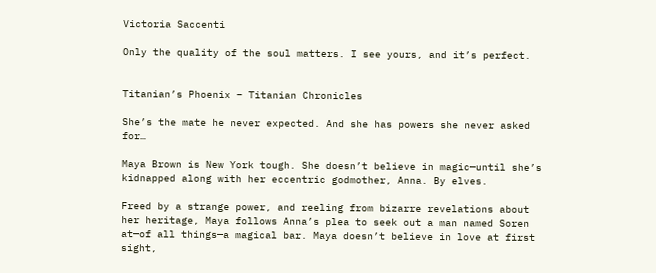Victoria Saccenti

Only the quality of the soul matters. I see yours, and it’s perfect.


Titanian’s Phoenix – Titanian Chronicles

She’s the mate he never expected. And she has powers she never asked for…

Maya Brown is New York tough. She doesn’t believe in magic—until she’s kidnapped along with her eccentric godmother, Anna. By elves.

Freed by a strange power, and reeling from bizarre revelations about her heritage, Maya follows Anna’s plea to seek out a man named Soren at—of all things—a magical bar. Maya doesn’t believe in love at first sight,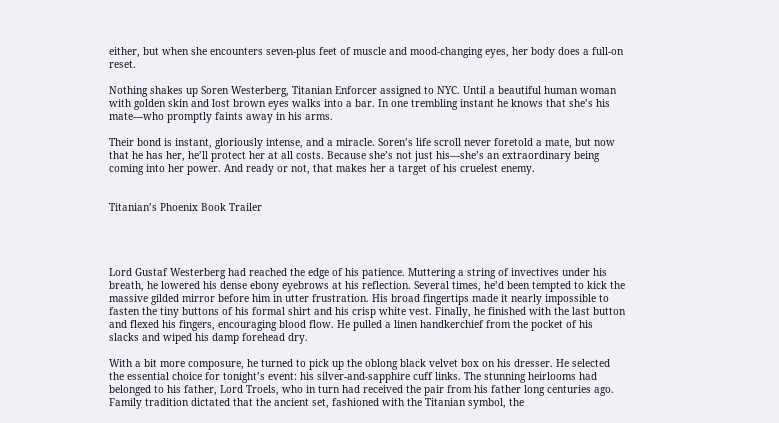either, but when she encounters seven-plus feet of muscle and mood-changing eyes, her body does a full-on reset.

Nothing shakes up Soren Westerberg, Titanian Enforcer assigned to NYC. Until a beautiful human woman with golden skin and lost brown eyes walks into a bar. In one trembling instant he knows that she’s his mate—who promptly faints away in his arms.

Their bond is instant, gloriously intense, and a miracle. Soren’s life scroll never foretold a mate, but now that he has her, he’ll protect her at all costs. Because she’s not just his—she’s an extraordinary being coming into her power. And ready or not, that makes her a target of his cruelest enemy.


Titanian’s Phoenix Book Trailer




Lord Gustaf Westerberg had reached the edge of his patience. Muttering a string of invectives under his breath, he lowered his dense ebony eyebrows at his reflection. Several times, he’d been tempted to kick the massive gilded mirror before him in utter frustration. His broad fingertips made it nearly impossible to fasten the tiny buttons of his formal shirt and his crisp white vest. Finally, he finished with the last button and flexed his fingers, encouraging blood flow. He pulled a linen handkerchief from the pocket of his slacks and wiped his damp forehead dry.

With a bit more composure, he turned to pick up the oblong black velvet box on his dresser. He selected the essential choice for tonight’s event: his silver-and-sapphire cuff links. The stunning heirlooms had belonged to his father, Lord Troels, who in turn had received the pair from his father long centuries ago. Family tradition dictated that the ancient set, fashioned with the Titanian symbol, the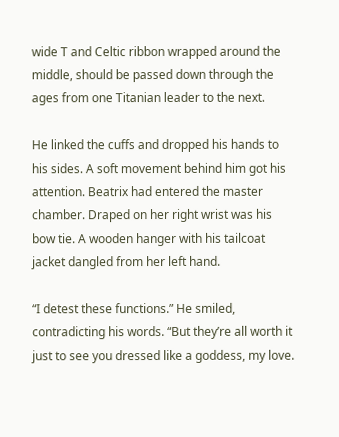wide T and Celtic ribbon wrapped around the middle, should be passed down through the ages from one Titanian leader to the next.

He linked the cuffs and dropped his hands to his sides. A soft movement behind him got his attention. Beatrix had entered the master chamber. Draped on her right wrist was his bow tie. A wooden hanger with his tailcoat jacket dangled from her left hand.

“I detest these functions.” He smiled, contradicting his words. “But they’re all worth it just to see you dressed like a goddess, my love.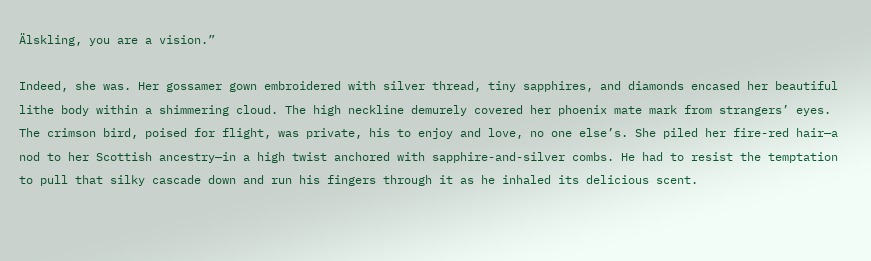Älskling, you are a vision.”

Indeed, she was. Her gossamer gown embroidered with silver thread, tiny sapphires, and diamonds encased her beautiful lithe body within a shimmering cloud. The high neckline demurely covered her phoenix mate mark from strangers’ eyes. The crimson bird, poised for flight, was private, his to enjoy and love, no one else’s. She piled her fire-red hair—a nod to her Scottish ancestry—in a high twist anchored with sapphire-and-silver combs. He had to resist the temptation to pull that silky cascade down and run his fingers through it as he inhaled its delicious scent.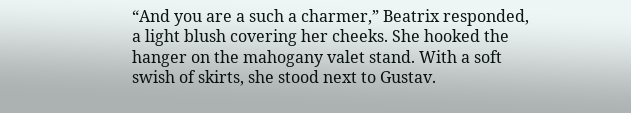“And you are a such a charmer,” Beatrix responded, a light blush covering her cheeks. She hooked the hanger on the mahogany valet stand. With a soft swish of skirts, she stood next to Gustav.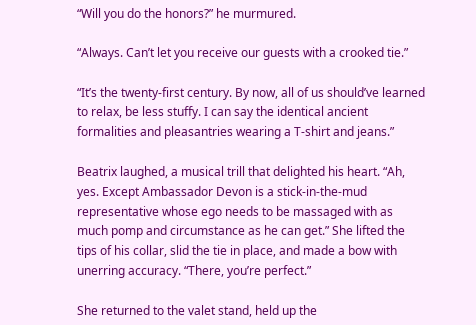“Will you do the honors?” he murmured.

“Always. Can’t let you receive our guests with a crooked tie.”

“It’s the twenty-first century. By now, all of us should’ve learned to relax, be less stuffy. I can say the identical ancient formalities and pleasantries wearing a T-shirt and jeans.”

Beatrix laughed, a musical trill that delighted his heart. “Ah, yes. Except Ambassador Devon is a stick-in-the-mud representative whose ego needs to be massaged with as much pomp and circumstance as he can get.” She lifted the tips of his collar, slid the tie in place, and made a bow with unerring accuracy. “There, you’re perfect.”

She returned to the valet stand, held up the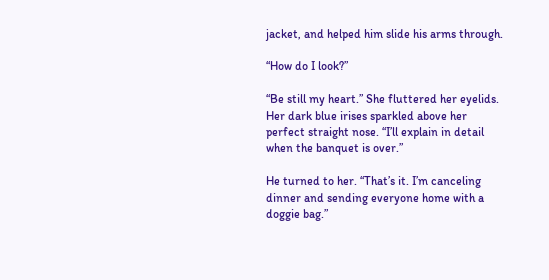jacket, and helped him slide his arms through.

“How do I look?”

“Be still my heart.” She fluttered her eyelids. Her dark blue irises sparkled above her perfect straight nose. “I’ll explain in detail when the banquet is over.”

He turned to her. “That’s it. I’m canceling dinner and sending everyone home with a doggie bag.”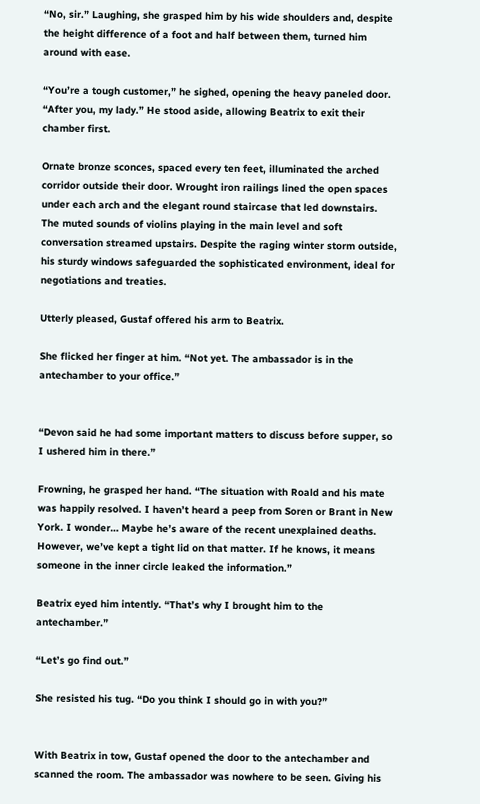“No, sir.” Laughing, she grasped him by his wide shoulders and, despite the height difference of a foot and half between them, turned him around with ease.

“You’re a tough customer,” he sighed, opening the heavy paneled door. “After you, my lady.” He stood aside, allowing Beatrix to exit their chamber first.

Ornate bronze sconces, spaced every ten feet, illuminated the arched corridor outside their door. Wrought iron railings lined the open spaces under each arch and the elegant round staircase that led downstairs. The muted sounds of violins playing in the main level and soft conversation streamed upstairs. Despite the raging winter storm outside, his sturdy windows safeguarded the sophisticated environment, ideal for negotiations and treaties.

Utterly pleased, Gustaf offered his arm to Beatrix.

She flicked her finger at him. “Not yet. The ambassador is in the antechamber to your office.”


“Devon said he had some important matters to discuss before supper, so I ushered him in there.”

Frowning, he grasped her hand. “The situation with Roald and his mate was happily resolved. I haven’t heard a peep from Soren or Brant in New York. I wonder… Maybe he’s aware of the recent unexplained deaths. However, we’ve kept a tight lid on that matter. If he knows, it means someone in the inner circle leaked the information.”

Beatrix eyed him intently. “That’s why I brought him to the antechamber.”

“Let’s go find out.”

She resisted his tug. “Do you think I should go in with you?”


With Beatrix in tow, Gustaf opened the door to the antechamber and scanned the room. The ambassador was nowhere to be seen. Giving his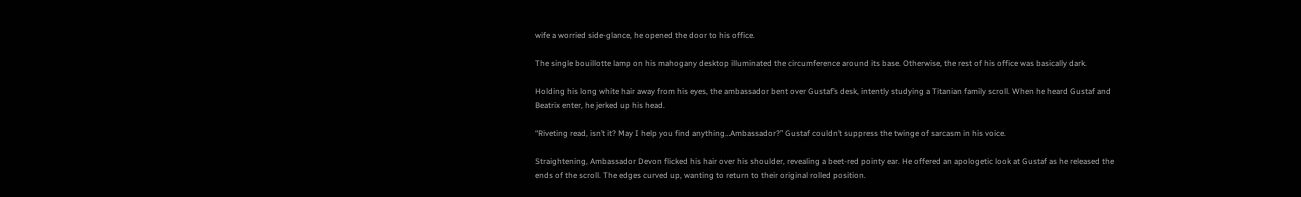wife a worried side-glance, he opened the door to his office.

The single bouillotte lamp on his mahogany desktop illuminated the circumference around its base. Otherwise, the rest of his office was basically dark.

Holding his long white hair away from his eyes, the ambassador bent over Gustaf’s desk, intently studying a Titanian family scroll. When he heard Gustaf and Beatrix enter, he jerked up his head.

“Riveting read, isn’t it? May I help you find anything…Ambassador?” Gustaf couldn’t suppress the twinge of sarcasm in his voice.

Straightening, Ambassador Devon flicked his hair over his shoulder, revealing a beet-red pointy ear. He offered an apologetic look at Gustaf as he released the ends of the scroll. The edges curved up, wanting to return to their original rolled position.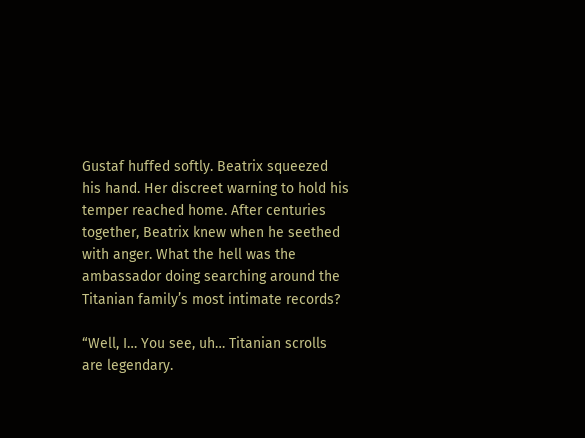Gustaf huffed softly. Beatrix squeezed his hand. Her discreet warning to hold his temper reached home. After centuries together, Beatrix knew when he seethed with anger. What the hell was the ambassador doing searching around the Titanian family’s most intimate records?

“Well, I… You see, uh… Titanian scrolls are legendary.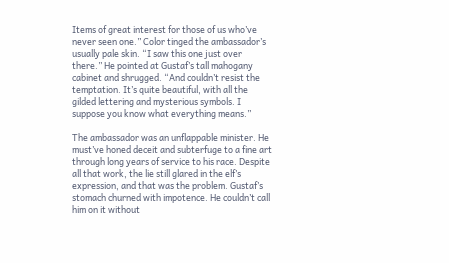Items of great interest for those of us who’ve never seen one.” Color tinged the ambassador’s usually pale skin. “I saw this one just over there.” He pointed at Gustaf’s tall mahogany cabinet and shrugged. “And couldn’t resist the temptation. It’s quite beautiful, with all the gilded lettering and mysterious symbols. I suppose you know what everything means.”

The ambassador was an unflappable minister. He must’ve honed deceit and subterfuge to a fine art through long years of service to his race. Despite all that work, the lie still glared in the elf’s expression, and that was the problem. Gustaf’s stomach churned with impotence. He couldn’t call him on it without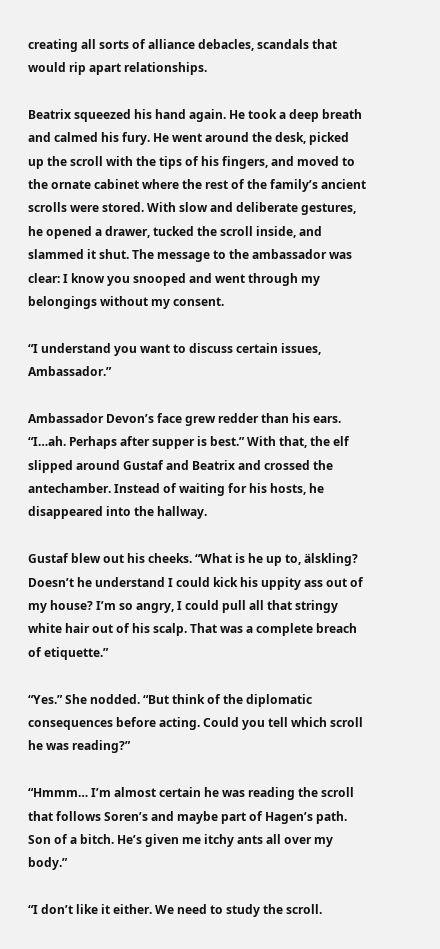creating all sorts of alliance debacles, scandals that would rip apart relationships.

Beatrix squeezed his hand again. He took a deep breath and calmed his fury. He went around the desk, picked up the scroll with the tips of his fingers, and moved to the ornate cabinet where the rest of the family’s ancient scrolls were stored. With slow and deliberate gestures, he opened a drawer, tucked the scroll inside, and slammed it shut. The message to the ambassador was clear: I know you snooped and went through my belongings without my consent.

“I understand you want to discuss certain issues, Ambassador.”

Ambassador Devon’s face grew redder than his ears. “I…ah. Perhaps after supper is best.” With that, the elf slipped around Gustaf and Beatrix and crossed the antechamber. Instead of waiting for his hosts, he disappeared into the hallway.

Gustaf blew out his cheeks. “What is he up to, älskling? Doesn’t he understand I could kick his uppity ass out of my house? I’m so angry, I could pull all that stringy white hair out of his scalp. That was a complete breach of etiquette.”

“Yes.” She nodded. “But think of the diplomatic consequences before acting. Could you tell which scroll he was reading?”

“Hmmm… I’m almost certain he was reading the scroll that follows Soren’s and maybe part of Hagen’s path. Son of a bitch. He’s given me itchy ants all over my body.”

“I don’t like it either. We need to study the scroll.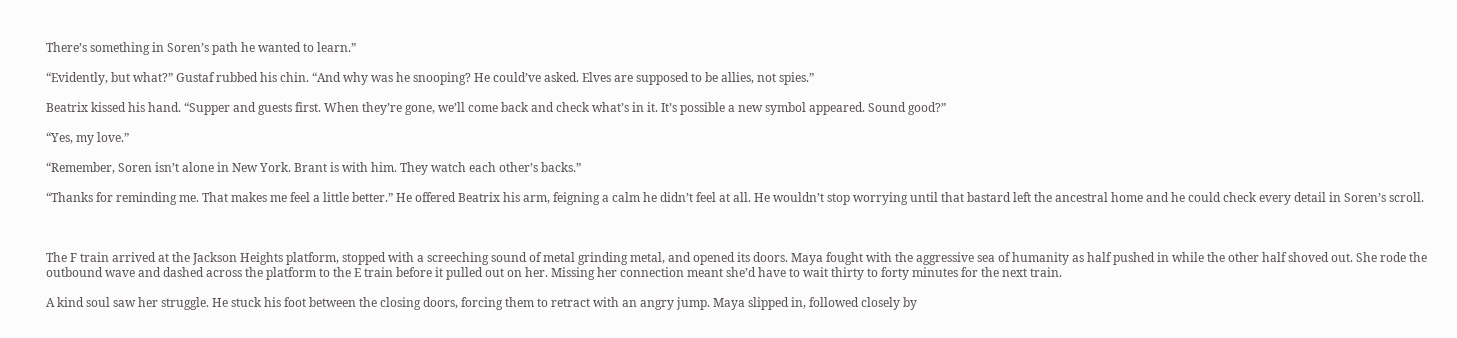There’s something in Soren’s path he wanted to learn.”

“Evidently, but what?” Gustaf rubbed his chin. “And why was he snooping? He could’ve asked. Elves are supposed to be allies, not spies.”

Beatrix kissed his hand. “Supper and guests first. When they’re gone, we’ll come back and check what’s in it. It’s possible a new symbol appeared. Sound good?”

“Yes, my love.”

“Remember, Soren isn’t alone in New York. Brant is with him. They watch each other’s backs.”

“Thanks for reminding me. That makes me feel a little better.” He offered Beatrix his arm, feigning a calm he didn’t feel at all. He wouldn’t stop worrying until that bastard left the ancestral home and he could check every detail in Soren’s scroll.



The F train arrived at the Jackson Heights platform, stopped with a screeching sound of metal grinding metal, and opened its doors. Maya fought with the aggressive sea of humanity as half pushed in while the other half shoved out. She rode the outbound wave and dashed across the platform to the E train before it pulled out on her. Missing her connection meant she’d have to wait thirty to forty minutes for the next train.

A kind soul saw her struggle. He stuck his foot between the closing doors, forcing them to retract with an angry jump. Maya slipped in, followed closely by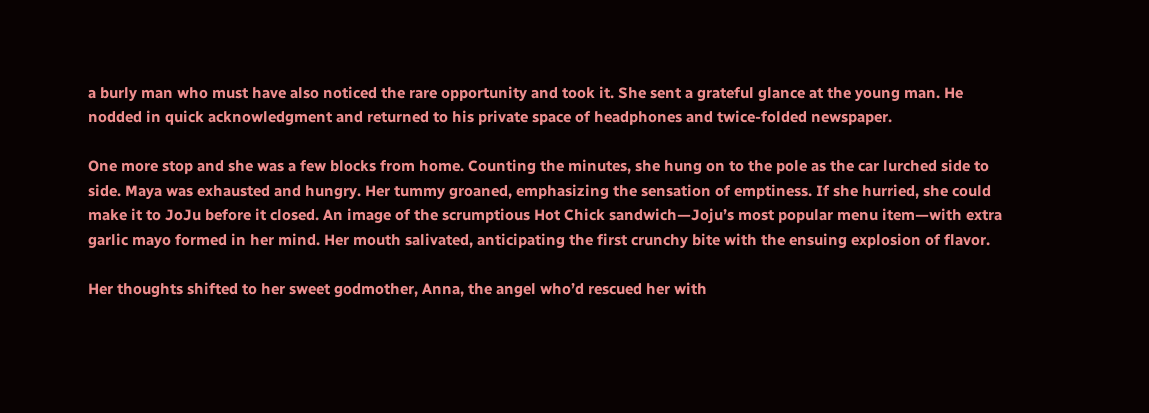a burly man who must have also noticed the rare opportunity and took it. She sent a grateful glance at the young man. He nodded in quick acknowledgment and returned to his private space of headphones and twice-folded newspaper.

One more stop and she was a few blocks from home. Counting the minutes, she hung on to the pole as the car lurched side to side. Maya was exhausted and hungry. Her tummy groaned, emphasizing the sensation of emptiness. If she hurried, she could make it to JoJu before it closed. An image of the scrumptious Hot Chick sandwich—Joju’s most popular menu item—with extra garlic mayo formed in her mind. Her mouth salivated, anticipating the first crunchy bite with the ensuing explosion of flavor.

Her thoughts shifted to her sweet godmother, Anna, the angel who’d rescued her with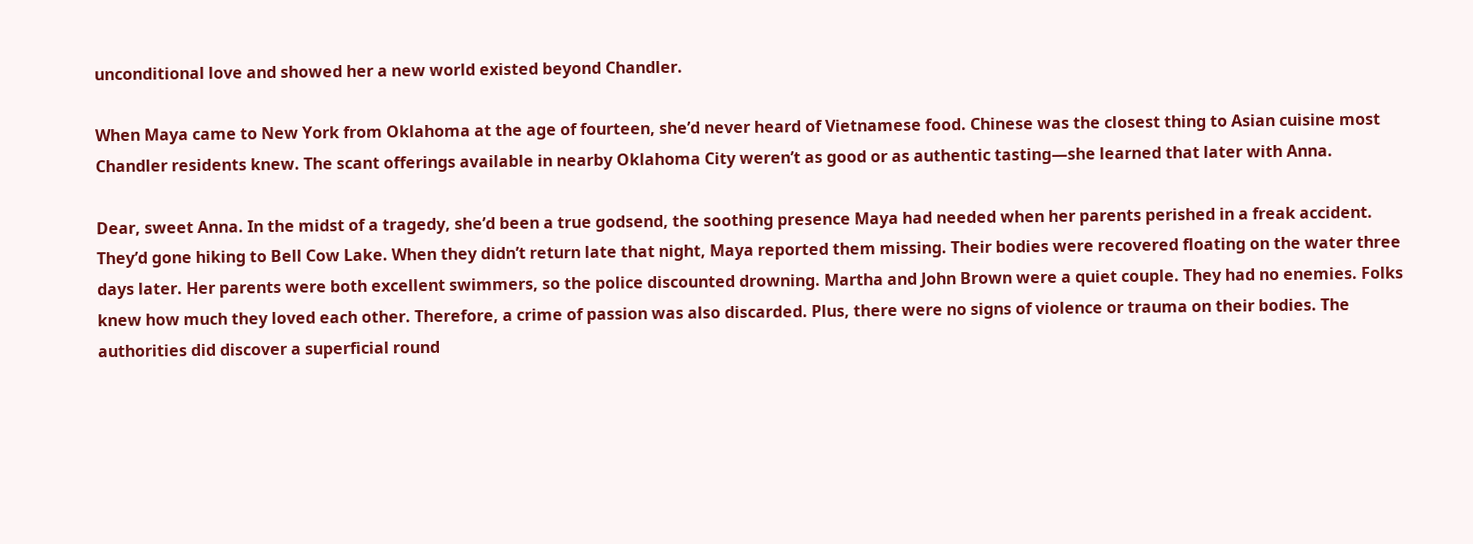unconditional love and showed her a new world existed beyond Chandler.

When Maya came to New York from Oklahoma at the age of fourteen, she’d never heard of Vietnamese food. Chinese was the closest thing to Asian cuisine most Chandler residents knew. The scant offerings available in nearby Oklahoma City weren’t as good or as authentic tasting—she learned that later with Anna.

Dear, sweet Anna. In the midst of a tragedy, she’d been a true godsend, the soothing presence Maya had needed when her parents perished in a freak accident. They’d gone hiking to Bell Cow Lake. When they didn’t return late that night, Maya reported them missing. Their bodies were recovered floating on the water three days later. Her parents were both excellent swimmers, so the police discounted drowning. Martha and John Brown were a quiet couple. They had no enemies. Folks knew how much they loved each other. Therefore, a crime of passion was also discarded. Plus, there were no signs of violence or trauma on their bodies. The authorities did discover a superficial round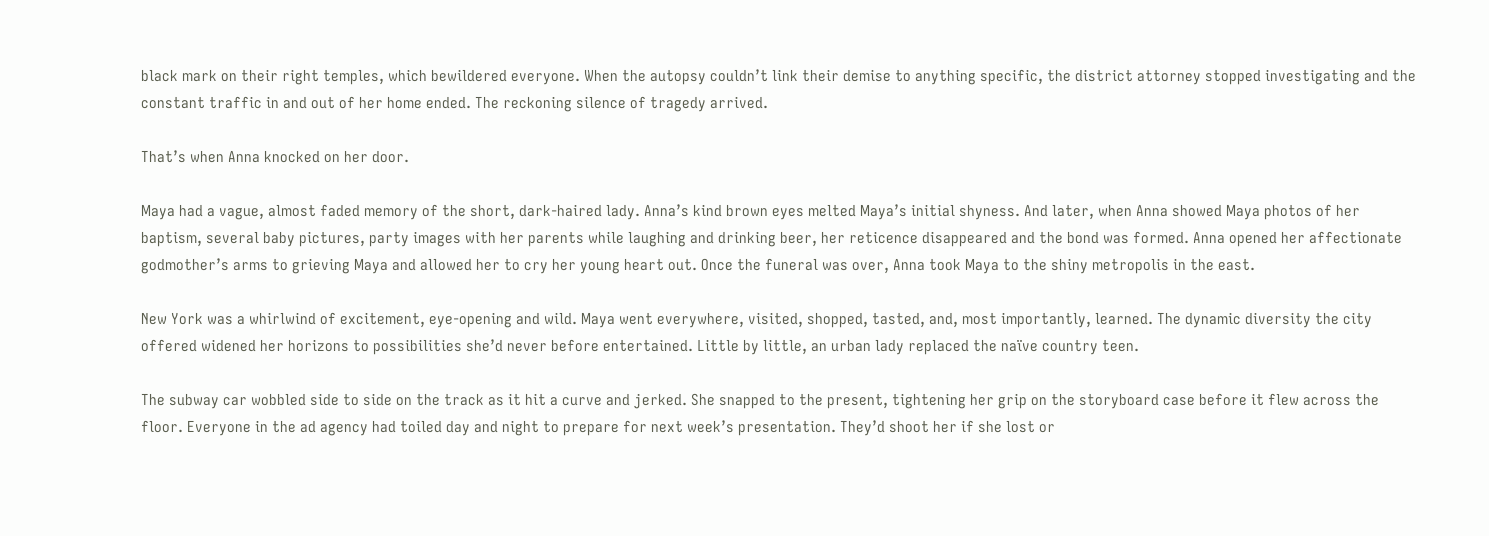black mark on their right temples, which bewildered everyone. When the autopsy couldn’t link their demise to anything specific, the district attorney stopped investigating and the constant traffic in and out of her home ended. The reckoning silence of tragedy arrived.

That’s when Anna knocked on her door.

Maya had a vague, almost faded memory of the short, dark-haired lady. Anna’s kind brown eyes melted Maya’s initial shyness. And later, when Anna showed Maya photos of her baptism, several baby pictures, party images with her parents while laughing and drinking beer, her reticence disappeared and the bond was formed. Anna opened her affectionate godmother’s arms to grieving Maya and allowed her to cry her young heart out. Once the funeral was over, Anna took Maya to the shiny metropolis in the east.

New York was a whirlwind of excitement, eye-opening and wild. Maya went everywhere, visited, shopped, tasted, and, most importantly, learned. The dynamic diversity the city offered widened her horizons to possibilities she’d never before entertained. Little by little, an urban lady replaced the naïve country teen.

The subway car wobbled side to side on the track as it hit a curve and jerked. She snapped to the present, tightening her grip on the storyboard case before it flew across the floor. Everyone in the ad agency had toiled day and night to prepare for next week’s presentation. They’d shoot her if she lost or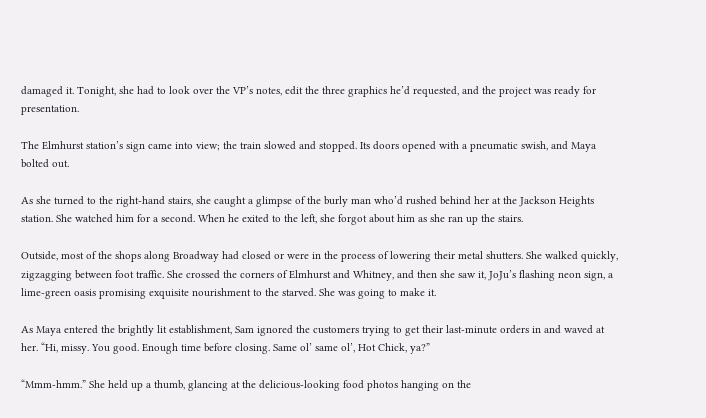damaged it. Tonight, she had to look over the VP’s notes, edit the three graphics he’d requested, and the project was ready for presentation.

The Elmhurst station’s sign came into view; the train slowed and stopped. Its doors opened with a pneumatic swish, and Maya bolted out.

As she turned to the right-hand stairs, she caught a glimpse of the burly man who’d rushed behind her at the Jackson Heights station. She watched him for a second. When he exited to the left, she forgot about him as she ran up the stairs.

Outside, most of the shops along Broadway had closed or were in the process of lowering their metal shutters. She walked quickly, zigzagging between foot traffic. She crossed the corners of Elmhurst and Whitney, and then she saw it, JoJu’s flashing neon sign, a lime-green oasis promising exquisite nourishment to the starved. She was going to make it.

As Maya entered the brightly lit establishment, Sam ignored the customers trying to get their last-minute orders in and waved at her. “Hi, missy. You good. Enough time before closing. Same ol’ same ol’, Hot Chick, ya?”

“Mmm-hmm.” She held up a thumb, glancing at the delicious-looking food photos hanging on the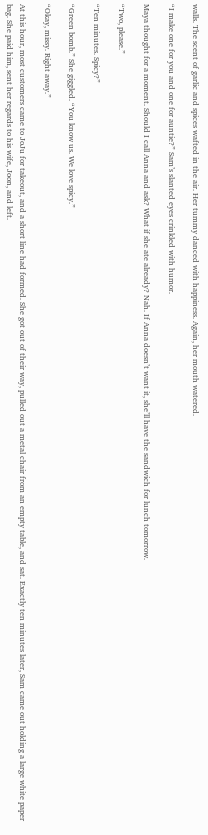walls. The scent of garlic and spices wafted in the air. Her tummy danced with happiness. Again, her mouth watered.

“I make one for you and one for auntie?” Sam’s slanted eyes crinkled with humor.

Maya thought for a moment. Should I call Anna and ask? What if she ate already? Nah. If Anna doesn’t want it, she’ll have the sandwich for lunch tomorrow.

“Two, please.”

“Ten minutes. Spicy?”

“Green bomb.” She giggled. “You know us. We love spicy.”

“Okay, missy. Right away.”

At this hour, most customers came to JoJu for takeout, and a short line had formed. She got out of their way, pulled out a metal chair from an empty table, and sat. Exactly ten minutes later, Sam came out holding a large white paper bag. She paid him, sent her regards to his wife, Joon, and left.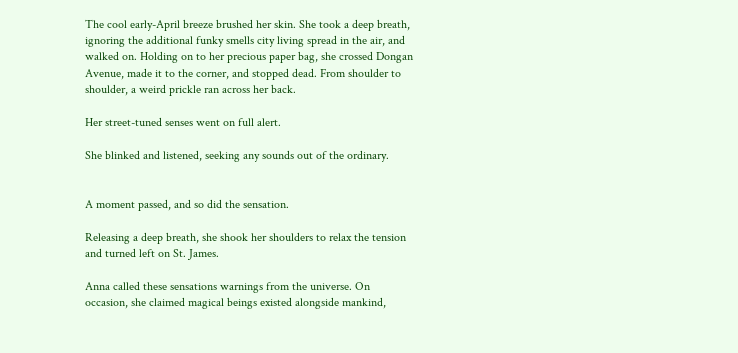The cool early-April breeze brushed her skin. She took a deep breath, ignoring the additional funky smells city living spread in the air, and walked on. Holding on to her precious paper bag, she crossed Dongan Avenue, made it to the corner, and stopped dead. From shoulder to shoulder, a weird prickle ran across her back.

Her street-tuned senses went on full alert.

She blinked and listened, seeking any sounds out of the ordinary.


A moment passed, and so did the sensation.

Releasing a deep breath, she shook her shoulders to relax the tension and turned left on St. James.

Anna called these sensations warnings from the universe. On occasion, she claimed magical beings existed alongside mankind,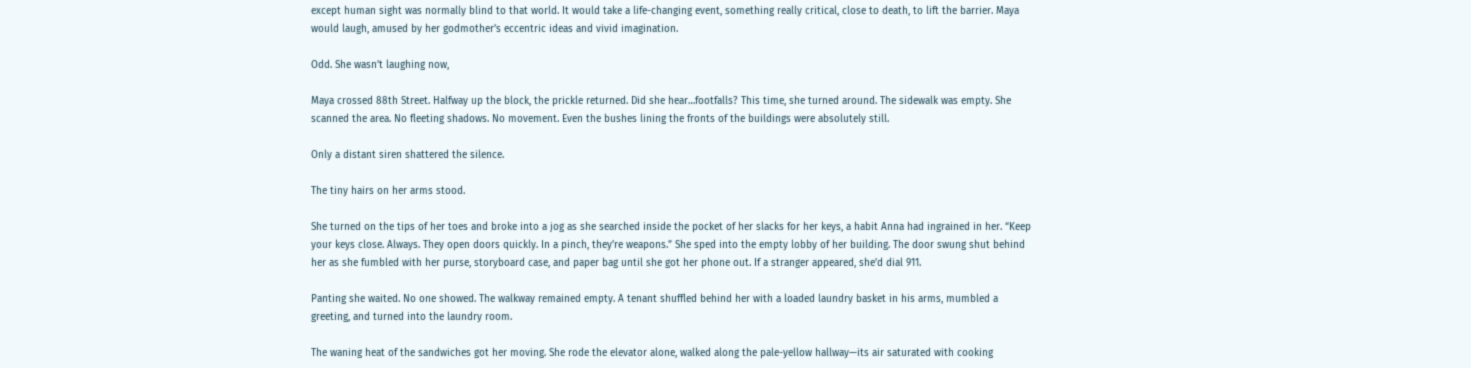except human sight was normally blind to that world. It would take a life-changing event, something really critical, close to death, to lift the barrier. Maya would laugh, amused by her godmother’s eccentric ideas and vivid imagination.

Odd. She wasn’t laughing now,

Maya crossed 88th Street. Halfway up the block, the prickle returned. Did she hear…footfalls? This time, she turned around. The sidewalk was empty. She scanned the area. No fleeting shadows. No movement. Even the bushes lining the fronts of the buildings were absolutely still.

Only a distant siren shattered the silence.

The tiny hairs on her arms stood.

She turned on the tips of her toes and broke into a jog as she searched inside the pocket of her slacks for her keys, a habit Anna had ingrained in her. “Keep your keys close. Always. They open doors quickly. In a pinch, they’re weapons.” She sped into the empty lobby of her building. The door swung shut behind her as she fumbled with her purse, storyboard case, and paper bag until she got her phone out. If a stranger appeared, she’d dial 911.

Panting she waited. No one showed. The walkway remained empty. A tenant shuffled behind her with a loaded laundry basket in his arms, mumbled a greeting, and turned into the laundry room.

The waning heat of the sandwiches got her moving. She rode the elevator alone, walked along the pale-yellow hallway—its air saturated with cooking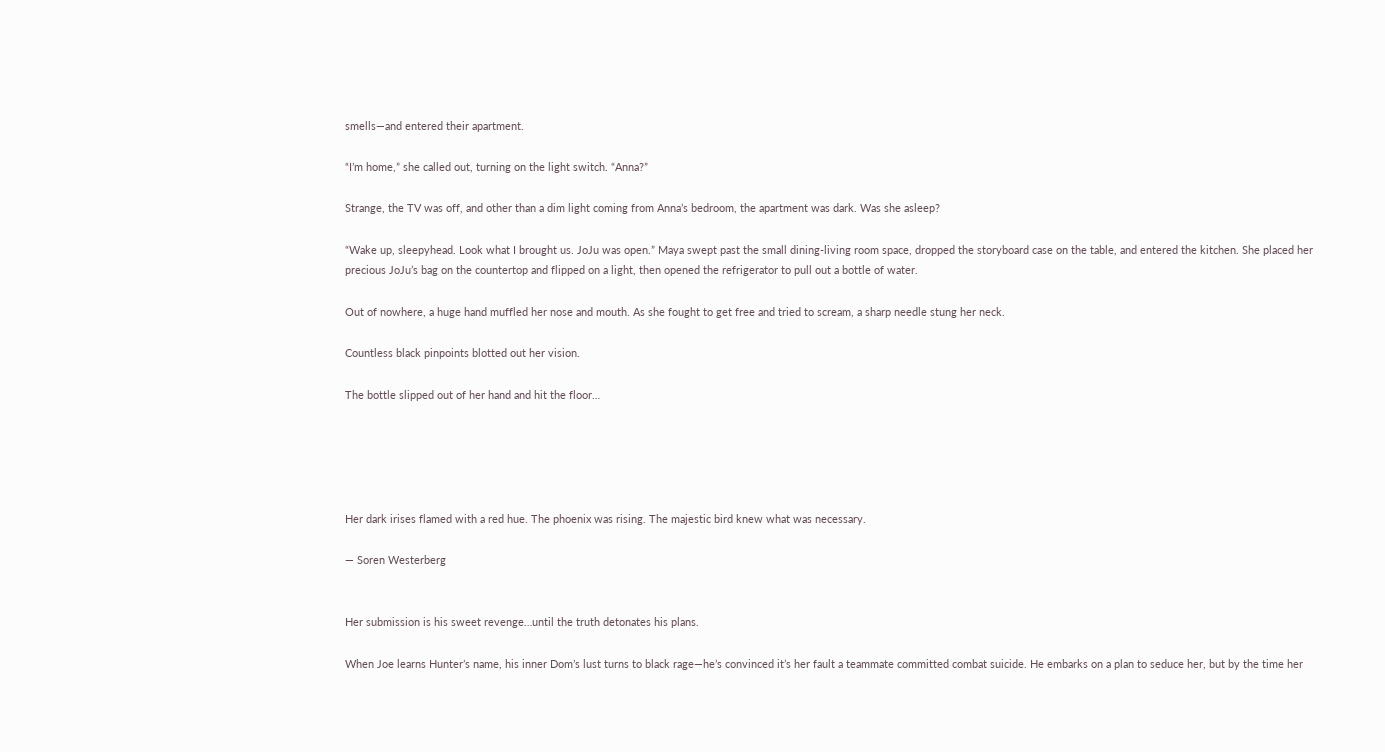smells—and entered their apartment.

“I’m home,” she called out, turning on the light switch. “Anna?”

Strange, the TV was off, and other than a dim light coming from Anna’s bedroom, the apartment was dark. Was she asleep?

“Wake up, sleepyhead. Look what I brought us. JoJu was open.” Maya swept past the small dining-living room space, dropped the storyboard case on the table, and entered the kitchen. She placed her precious JoJu’s bag on the countertop and flipped on a light, then opened the refrigerator to pull out a bottle of water.

Out of nowhere, a huge hand muffled her nose and mouth. As she fought to get free and tried to scream, a sharp needle stung her neck.

Countless black pinpoints blotted out her vision.

The bottle slipped out of her hand and hit the floor…





Her dark irises flamed with a red hue. The phoenix was rising. The majestic bird knew what was necessary.

— Soren Westerberg


Her submission is his sweet revenge…until the truth detonates his plans.

When Joe learns Hunter’s name, his inner Dom’s lust turns to black rage—he’s convinced it’s her fault a teammate committed combat suicide. He embarks on a plan to seduce her, but by the time her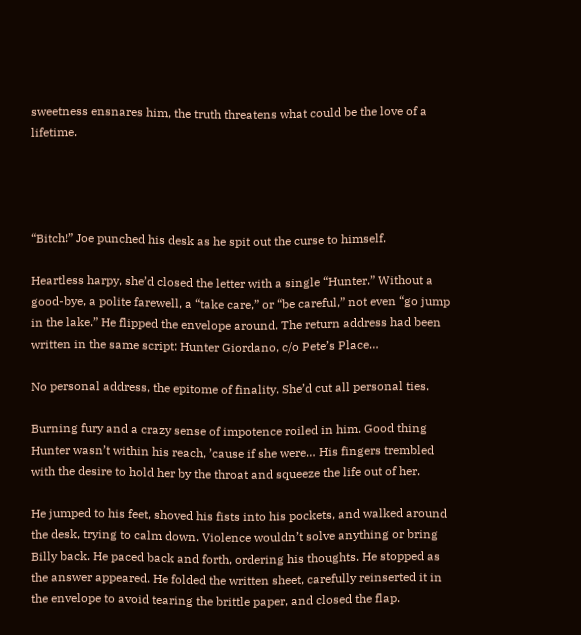sweetness ensnares him, the truth threatens what could be the love of a lifetime.




“Bitch!” Joe punched his desk as he spit out the curse to himself.

Heartless harpy, she’d closed the letter with a single “Hunter.” Without a good-bye, a polite farewell, a “take care,” or “be careful,” not even “go jump in the lake.” He flipped the envelope around. The return address had been written in the same script: Hunter Giordano, c/o Pete’s Place…

No personal address, the epitome of finality. She’d cut all personal ties.

Burning fury and a crazy sense of impotence roiled in him. Good thing Hunter wasn’t within his reach, ’cause if she were… His fingers trembled with the desire to hold her by the throat and squeeze the life out of her.

He jumped to his feet, shoved his fists into his pockets, and walked around the desk, trying to calm down. Violence wouldn’t solve anything or bring Billy back. He paced back and forth, ordering his thoughts. He stopped as the answer appeared. He folded the written sheet, carefully reinserted it in the envelope to avoid tearing the brittle paper, and closed the flap.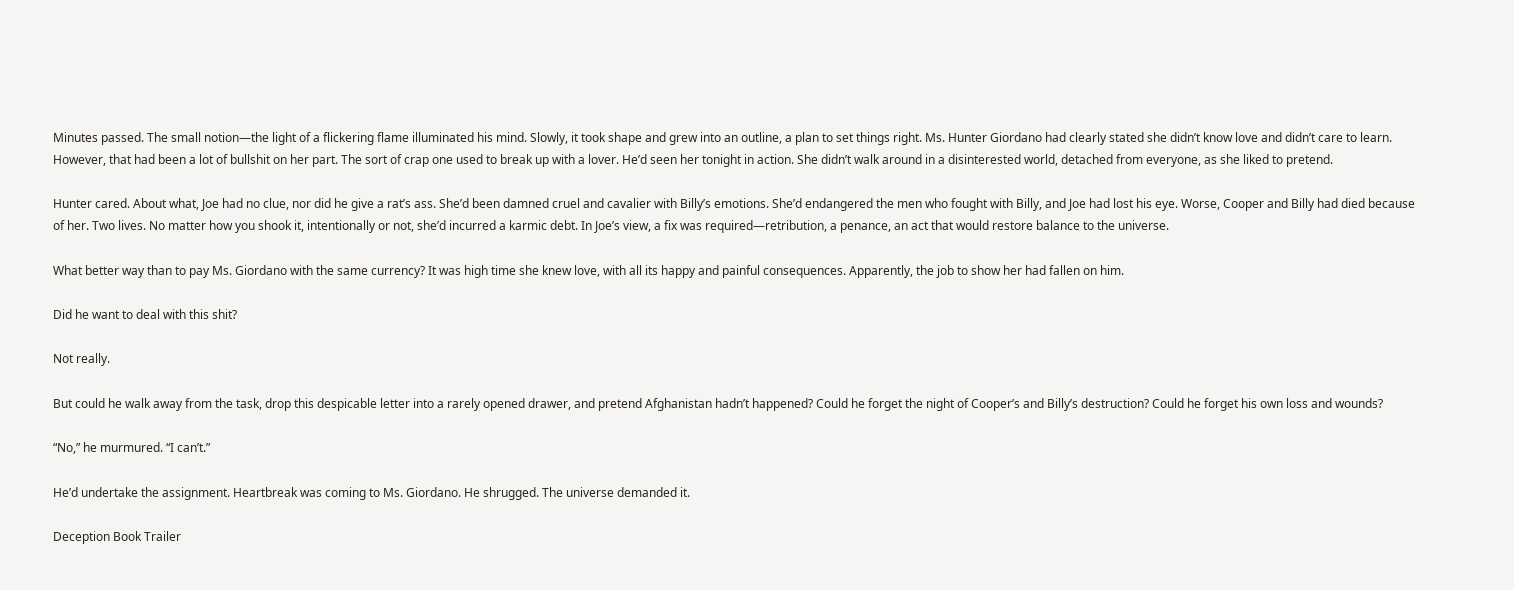Minutes passed. The small notion—the light of a flickering flame illuminated his mind. Slowly, it took shape and grew into an outline, a plan to set things right. Ms. Hunter Giordano had clearly stated she didn’t know love and didn’t care to learn. However, that had been a lot of bullshit on her part. The sort of crap one used to break up with a lover. He’d seen her tonight in action. She didn’t walk around in a disinterested world, detached from everyone, as she liked to pretend.

Hunter cared. About what, Joe had no clue, nor did he give a rat’s ass. She’d been damned cruel and cavalier with Billy’s emotions. She’d endangered the men who fought with Billy, and Joe had lost his eye. Worse, Cooper and Billy had died because of her. Two lives. No matter how you shook it, intentionally or not, she’d incurred a karmic debt. In Joe’s view, a fix was required—retribution, a penance, an act that would restore balance to the universe.

What better way than to pay Ms. Giordano with the same currency? It was high time she knew love, with all its happy and painful consequences. Apparently, the job to show her had fallen on him.

Did he want to deal with this shit?

Not really.

But could he walk away from the task, drop this despicable letter into a rarely opened drawer, and pretend Afghanistan hadn’t happened? Could he forget the night of Cooper’s and Billy’s destruction? Could he forget his own loss and wounds?

“No,” he murmured. “I can’t.”

He’d undertake the assignment. Heartbreak was coming to Ms. Giordano. He shrugged. The universe demanded it.

Deception Book Trailer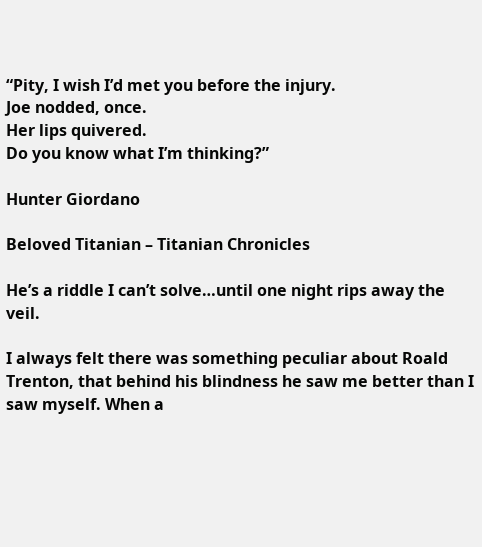“Pity, I wish I’d met you before the injury.
Joe nodded, once.
Her lips quivered.
Do you know what I’m thinking?”

Hunter Giordano

Beloved Titanian – Titanian Chronicles

He’s a riddle I can’t solve…until one night rips away the veil.

I always felt there was something peculiar about Roald Trenton, that behind his blindness he saw me better than I saw myself. When a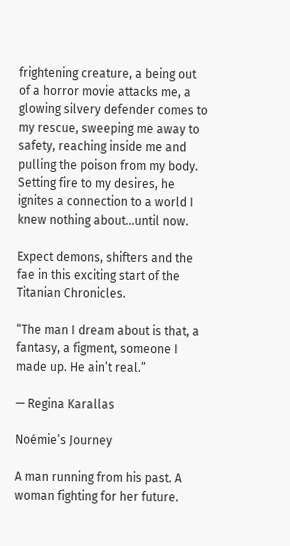frightening creature, a being out of a horror movie attacks me, a glowing silvery defender comes to my rescue, sweeping me away to safety, reaching inside me and pulling the poison from my body. Setting fire to my desires, he ignites a connection to a world I knew nothing about…until now.

Expect demons, shifters and the fae in this exciting start of the Titanian Chronicles.

“The man I dream about is that, a fantasy, a figment, someone I made up. He ain’t real.”

— Regina Karallas

Noémie’s Journey

A man running from his past. A woman fighting for her future.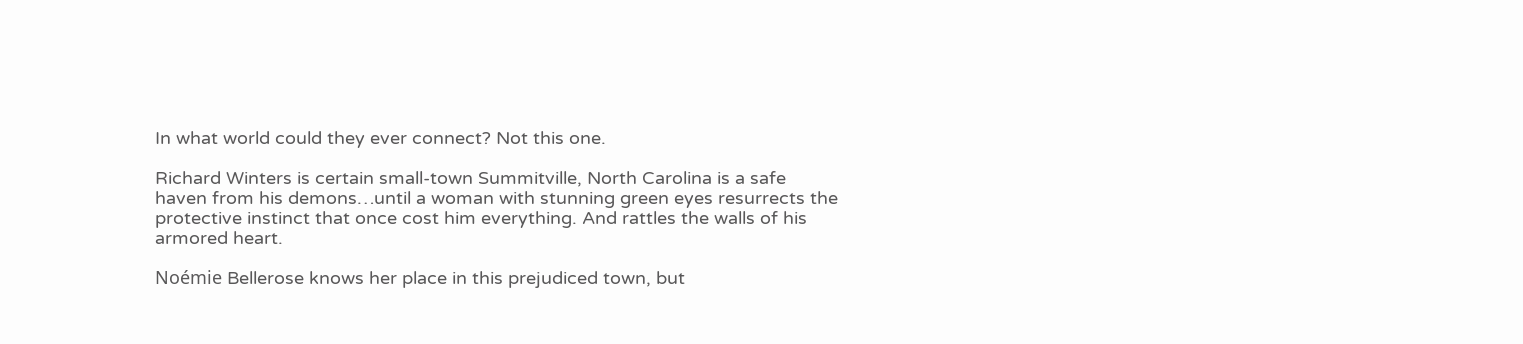In what world could they ever connect? Not this one.

Richard Winters is certain small-town Summitville, North Carolina is a safe haven from his demons…until a woman with stunning green eyes resurrects the protective instinct that once cost him everything. And rattles the walls of his armored heart.

Noémie Bellerose knows her place in this prejudiced town, but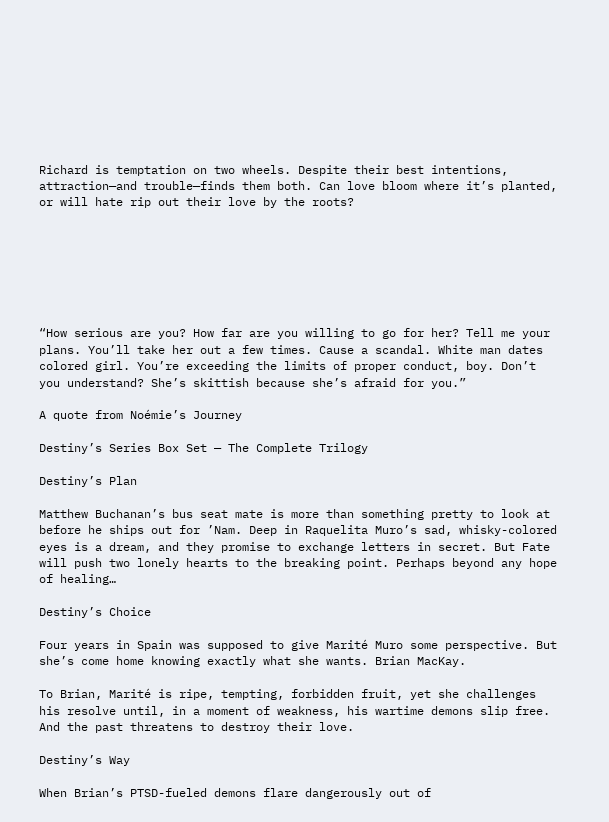Richard is temptation on two wheels. Despite their best intentions, attraction—and trouble—finds them both. Can love bloom where it’s planted, or will hate rip out their love by the roots?







“How serious are you? How far are you willing to go for her? Tell me your plans. You’ll take her out a few times. Cause a scandal. White man dates colored girl. You’re exceeding the limits of proper conduct, boy. Don’t you understand? She’s skittish because she’s afraid for you.”

A quote from Noémie’s Journey

Destiny’s Series Box Set — The Complete Trilogy

Destiny’s Plan

Matthew Buchanan’s bus seat mate is more than something pretty to look at before he ships out for ’Nam. Deep in Raquelita Muro’s sad, whisky-colored eyes is a dream, and they promise to exchange letters in secret. But Fate will push two lonely hearts to the breaking point. Perhaps beyond any hope of healing…

Destiny’s Choice

Four years in Spain was supposed to give Marité Muro some perspective. But she’s come home knowing exactly what she wants. Brian MacKay.

To Brian, Marité is ripe, tempting, forbidden fruit, yet she challenges his resolve until, in a moment of weakness, his wartime demons slip free. And the past threatens to destroy their love.

Destiny’s Way

When Brian’s PTSD-fueled demons flare dangerously out of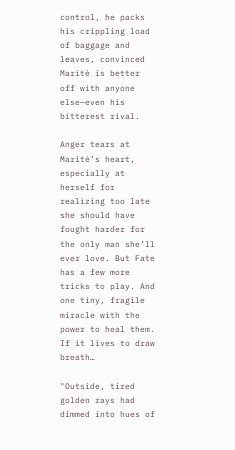control, he packs his crippling load of baggage and leaves, convinced Marité is better off with anyone else—even his bitterest rival.

Anger tears at Marité’s heart, especially at herself for realizing too late she should have fought harder for the only man she’ll ever love. But Fate has a few more tricks to play. And one tiny, fragile miracle with the power to heal them. If it lives to draw breath…

"Outside, tired golden rays had dimmed into hues of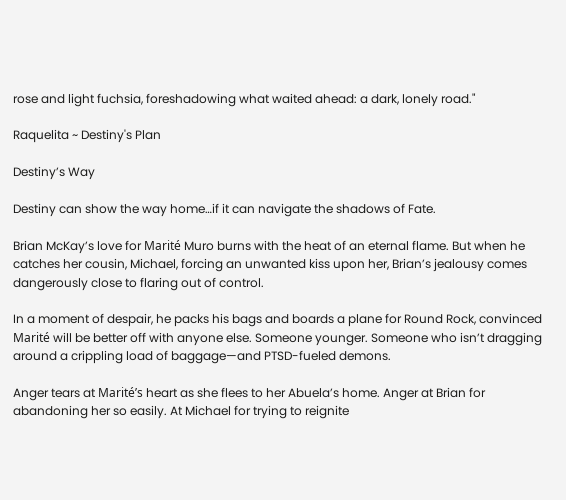rose and light fuchsia, foreshadowing what waited ahead: a dark, lonely road."

Raquelita ~ Destiny's Plan

Destiny’s Way

Destiny can show the way home…if it can navigate the shadows of Fate.

Brian McKay’s love for Marité Muro burns with the heat of an eternal flame. But when he catches her cousin, Michael, forcing an unwanted kiss upon her, Brian’s jealousy comes dangerously close to flaring out of control.

In a moment of despair, he packs his bags and boards a plane for Round Rock, convinced Marité will be better off with anyone else. Someone younger. Someone who isn’t dragging around a crippling load of baggage—and PTSD-fueled demons.

Anger tears at Marité’s heart as she flees to her Abuela’s home. Anger at Brian for abandoning her so easily. At Michael for trying to reignite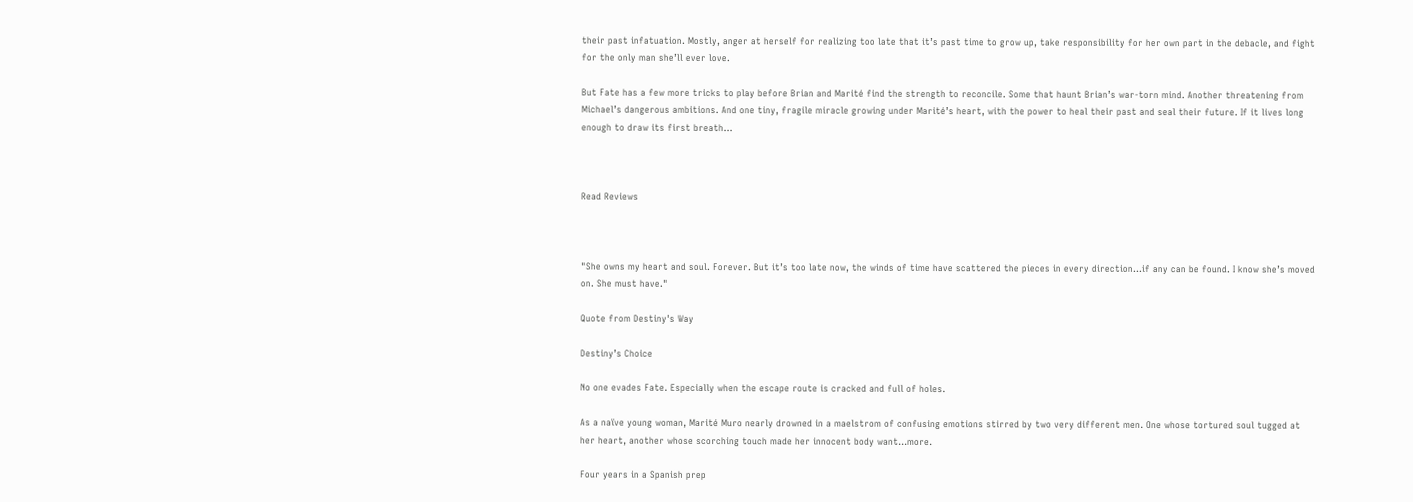their past infatuation. Mostly, anger at herself for realizing too late that it’s past time to grow up, take responsibility for her own part in the debacle, and fight for the only man she’ll ever love.

But Fate has a few more tricks to play before Brian and Marité find the strength to reconcile. Some that haunt Brian’s war-torn mind. Another threatening from Michael’s dangerous ambitions. And one tiny, fragile miracle growing under Marité’s heart, with the power to heal their past and seal their future. If it lives long enough to draw its first breath…



Read Reviews



"She owns my heart and soul. Forever. But it’s too late now, the winds of time have scattered the pieces in every direction…if any can be found. I know she’s moved on. She must have."

Quote from Destiny's Way

Destiny’s Choice

No one evades Fate. Especially when the escape route is cracked and full of holes.

As a naïve young woman, Marité Muro nearly drowned in a maelstrom of confusing emotions stirred by two very different men. One whose tortured soul tugged at her heart, another whose scorching touch made her innocent body want…more.

Four years in a Spanish prep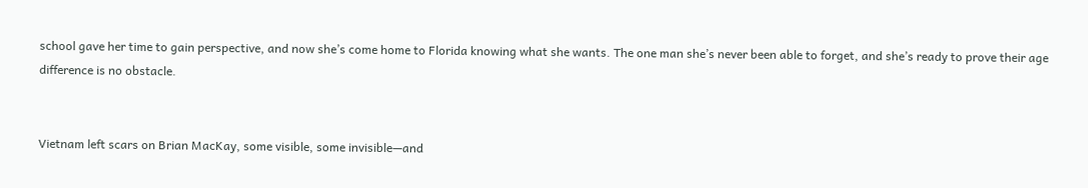school gave her time to gain perspective, and now she’s come home to Florida knowing what she wants. The one man she’s never been able to forget, and she’s ready to prove their age difference is no obstacle.


Vietnam left scars on Brian MacKay, some visible, some invisible—and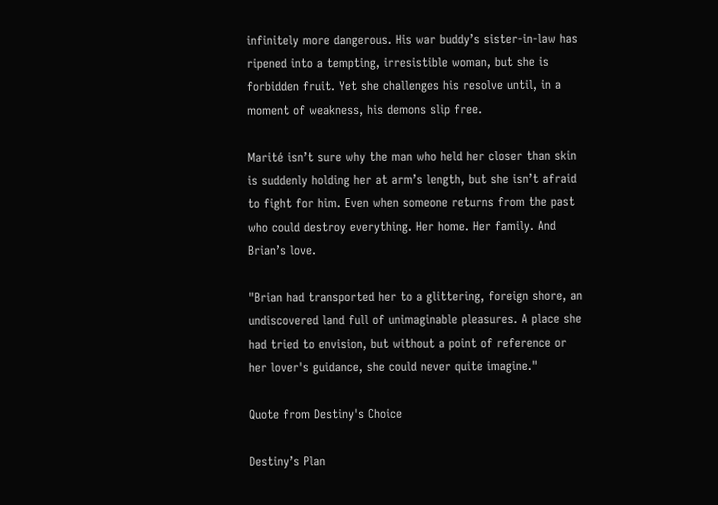infinitely more dangerous. His war buddy’s sister-in-law has ripened into a tempting, irresistible woman, but she is forbidden fruit. Yet she challenges his resolve until, in a moment of weakness, his demons slip free.

Marité isn’t sure why the man who held her closer than skin is suddenly holding her at arm’s length, but she isn’t afraid to fight for him. Even when someone returns from the past who could destroy everything. Her home. Her family. And Brian’s love.

"Brian had transported her to a glittering, foreign shore, an undiscovered land full of unimaginable pleasures. A place she had tried to envision, but without a point of reference or her lover's guidance, she could never quite imagine."

Quote from Destiny's Choice

Destiny’s Plan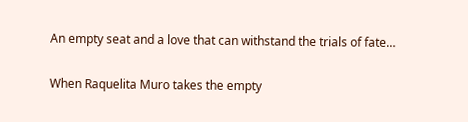An empty seat and a love that can withstand the trials of fate…


When Raquelita Muro takes the empty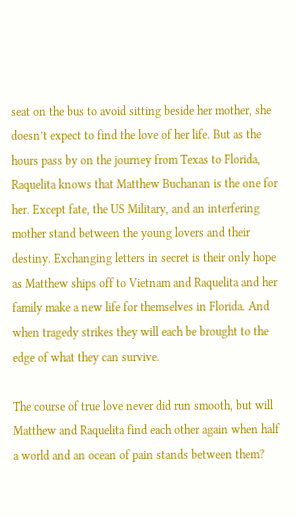seat on the bus to avoid sitting beside her mother, she doesn’t expect to find the love of her life. But as the hours pass by on the journey from Texas to Florida, Raquelita knows that Matthew Buchanan is the one for her. Except fate, the US Military, and an interfering mother stand between the young lovers and their destiny. Exchanging letters in secret is their only hope as Matthew ships off to Vietnam and Raquelita and her family make a new life for themselves in Florida. And when tragedy strikes they will each be brought to the edge of what they can survive.

The course of true love never did run smooth, but will Matthew and Raquelita find each other again when half a world and an ocean of pain stands between them?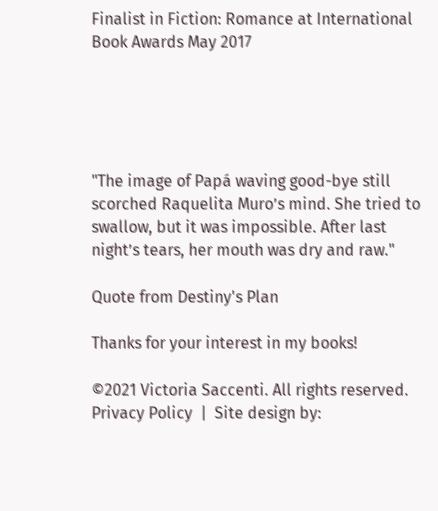Finalist in Fiction: Romance at International Book Awards May 2017





"The image of Papá waving good-bye still scorched Raquelita Muro’s mind. She tried to swallow, but it was impossible. After last night’s tears, her mouth was dry and raw."

Quote from Destiny's Plan

Thanks for your interest in my books!

©2021 Victoria Saccenti. All rights reserved. Privacy Policy  |  Site design by: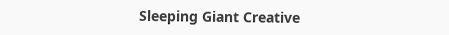Sleeping Giant Creative